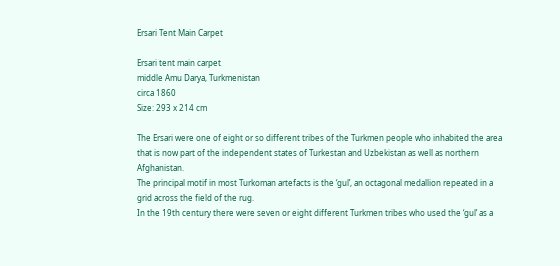Ersari Tent Main Carpet

Ersari tent main carpet
middle Amu Darya, Turkmenistan
circa 1860
Size: 293 x 214 cm

The Ersari were one of eight or so different tribes of the Turkmen people who inhabited the area that is now part of the independent states of Turkestan and Uzbekistan as well as northern Afghanistan.
The principal motif in most Turkoman artefacts is the ‘gul’, an octagonal medallion repeated in a grid across the field of the rug.
In the 19th century there were seven or eight different Turkmen tribes who used the ‘gul’ as a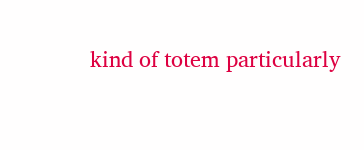kind of totem particularly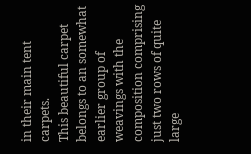in their main tent carpets.
This beautiful carpet belongs to an somewhat earlier group of weavings with the composition comprising just two rows of quite large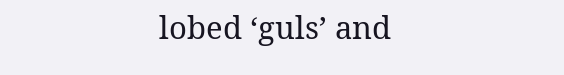lobed ‘guls’ and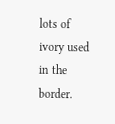lots of ivory used in the border.